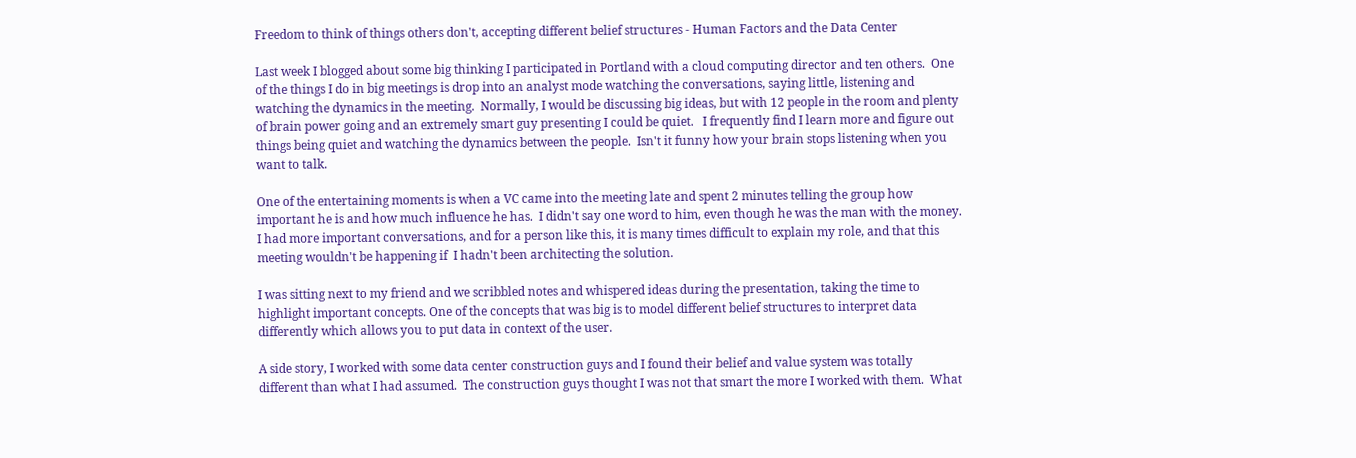Freedom to think of things others don't, accepting different belief structures - Human Factors and the Data Center

Last week I blogged about some big thinking I participated in Portland with a cloud computing director and ten others.  One of the things I do in big meetings is drop into an analyst mode watching the conversations, saying little, listening and watching the dynamics in the meeting.  Normally, I would be discussing big ideas, but with 12 people in the room and plenty of brain power going and an extremely smart guy presenting I could be quiet.   I frequently find I learn more and figure out things being quiet and watching the dynamics between the people.  Isn't it funny how your brain stops listening when you want to talk.

One of the entertaining moments is when a VC came into the meeting late and spent 2 minutes telling the group how important he is and how much influence he has.  I didn't say one word to him, even though he was the man with the money.  I had more important conversations, and for a person like this, it is many times difficult to explain my role, and that this meeting wouldn't be happening if  I hadn't been architecting the solution.

I was sitting next to my friend and we scribbled notes and whispered ideas during the presentation, taking the time to highlight important concepts. One of the concepts that was big is to model different belief structures to interpret data differently which allows you to put data in context of the user.

A side story, I worked with some data center construction guys and I found their belief and value system was totally different than what I had assumed.  The construction guys thought I was not that smart the more I worked with them.  What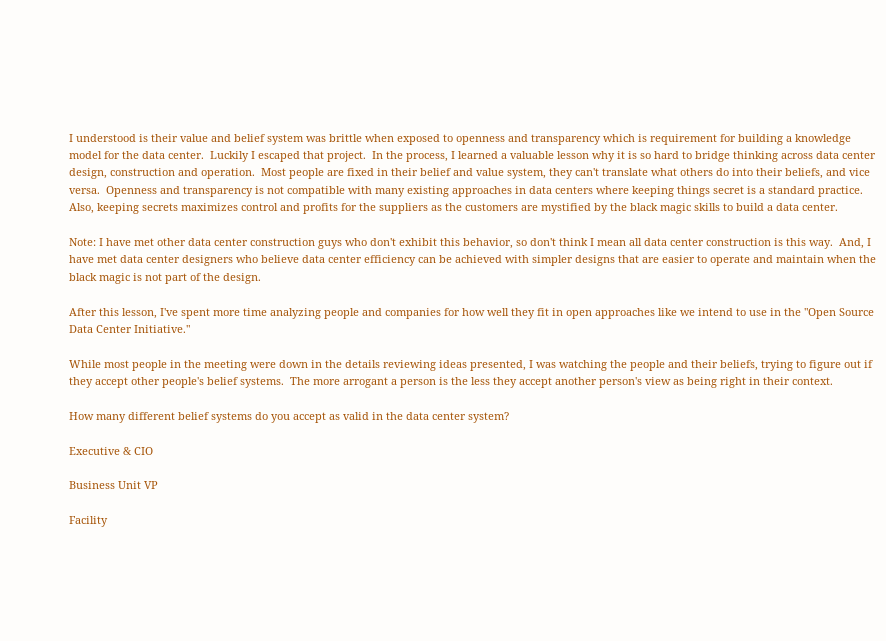I understood is their value and belief system was brittle when exposed to openness and transparency which is requirement for building a knowledge model for the data center.  Luckily I escaped that project.  In the process, I learned a valuable lesson why it is so hard to bridge thinking across data center design, construction and operation.  Most people are fixed in their belief and value system, they can't translate what others do into their beliefs, and vice versa.  Openness and transparency is not compatible with many existing approaches in data centers where keeping things secret is a standard practice.  Also, keeping secrets maximizes control and profits for the suppliers as the customers are mystified by the black magic skills to build a data center.

Note: I have met other data center construction guys who don't exhibit this behavior, so don't think I mean all data center construction is this way.  And, I have met data center designers who believe data center efficiency can be achieved with simpler designs that are easier to operate and maintain when the black magic is not part of the design.

After this lesson, I've spent more time analyzing people and companies for how well they fit in open approaches like we intend to use in the "Open Source Data Center Initiative."

While most people in the meeting were down in the details reviewing ideas presented, I was watching the people and their beliefs, trying to figure out if they accept other people's belief systems.  The more arrogant a person is the less they accept another person's view as being right in their context.

How many different belief systems do you accept as valid in the data center system?

Executive & CIO

Business Unit VP

Facility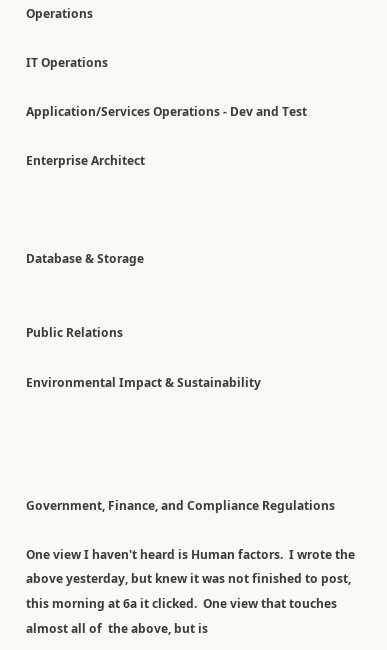Operations

IT Operations

Application/Services Operations - Dev and Test

Enterprise Architect



Database & Storage


Public Relations

Environmental Impact & Sustainability




Government, Finance, and Compliance Regulations

One view I haven't heard is Human factors.  I wrote the above yesterday, but knew it was not finished to post, this morning at 6a it clicked.  One view that touches almost all of  the above, but is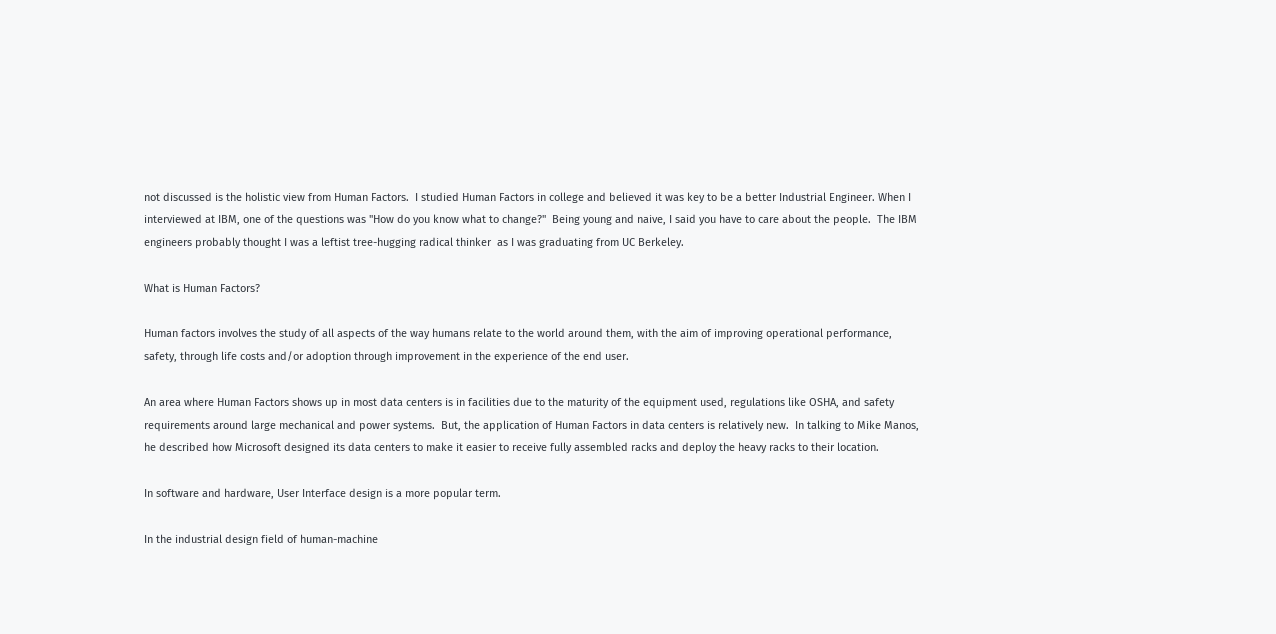not discussed is the holistic view from Human Factors.  I studied Human Factors in college and believed it was key to be a better Industrial Engineer. When I interviewed at IBM, one of the questions was "How do you know what to change?"  Being young and naive, I said you have to care about the people.  The IBM engineers probably thought I was a leftist tree-hugging radical thinker  as I was graduating from UC Berkeley.

What is Human Factors?

Human factors involves the study of all aspects of the way humans relate to the world around them, with the aim of improving operational performance, safety, through life costs and/or adoption through improvement in the experience of the end user.

An area where Human Factors shows up in most data centers is in facilities due to the maturity of the equipment used, regulations like OSHA, and safety requirements around large mechanical and power systems.  But, the application of Human Factors in data centers is relatively new.  In talking to Mike Manos, he described how Microsoft designed its data centers to make it easier to receive fully assembled racks and deploy the heavy racks to their location.

In software and hardware, User Interface design is a more popular term.

In the industrial design field of human-machine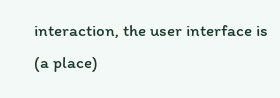interaction, the user interface is (a place)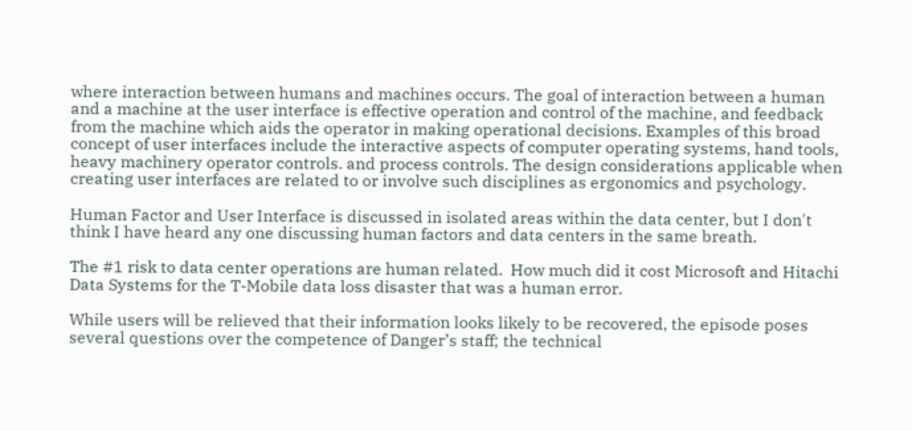where interaction between humans and machines occurs. The goal of interaction between a human and a machine at the user interface is effective operation and control of the machine, and feedback from the machine which aids the operator in making operational decisions. Examples of this broad concept of user interfaces include the interactive aspects of computer operating systems, hand tools, heavy machinery operator controls. and process controls. The design considerations applicable when creating user interfaces are related to or involve such disciplines as ergonomics and psychology.

Human Factor and User Interface is discussed in isolated areas within the data center, but I don't think I have heard any one discussing human factors and data centers in the same breath.

The #1 risk to data center operations are human related.  How much did it cost Microsoft and Hitachi Data Systems for the T-Mobile data loss disaster that was a human error.

While users will be relieved that their information looks likely to be recovered, the episode poses several questions over the competence of Danger’s staff; the technical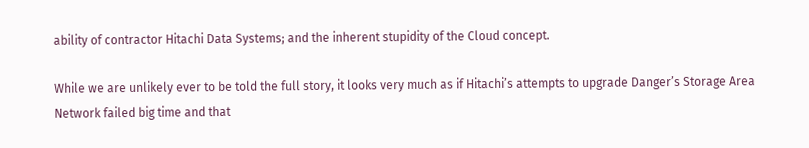ability of contractor Hitachi Data Systems; and the inherent stupidity of the Cloud concept.

While we are unlikely ever to be told the full story, it looks very much as if Hitachi’s attempts to upgrade Danger’s Storage Area Network failed big time and that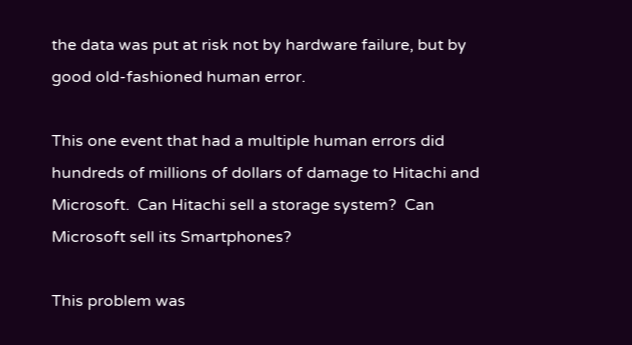the data was put at risk not by hardware failure, but by good old-fashioned human error.

This one event that had a multiple human errors did hundreds of millions of dollars of damage to Hitachi and Microsoft.  Can Hitachi sell a storage system?  Can Microsoft sell its Smartphones?

This problem was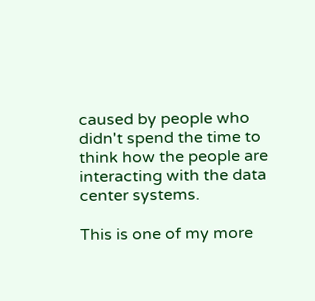caused by people who didn't spend the time to think how the people are interacting with the data center systems.

This is one of my more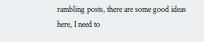rambling posts, there are some good ideas here, I need to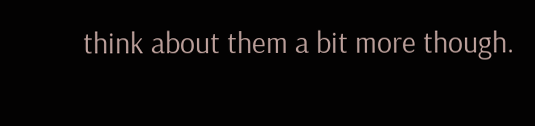think about them a bit more though.